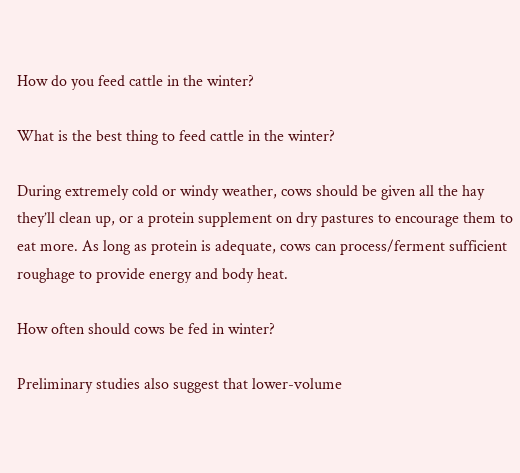How do you feed cattle in the winter?

What is the best thing to feed cattle in the winter?

During extremely cold or windy weather, cows should be given all the hay they’ll clean up, or a protein supplement on dry pastures to encourage them to eat more. As long as protein is adequate, cows can process/ferment sufficient roughage to provide energy and body heat.

How often should cows be fed in winter?

Preliminary studies also suggest that lower-volume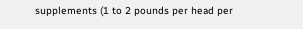supplements (1 to 2 pounds per head per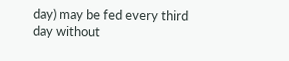day) may be fed every third day without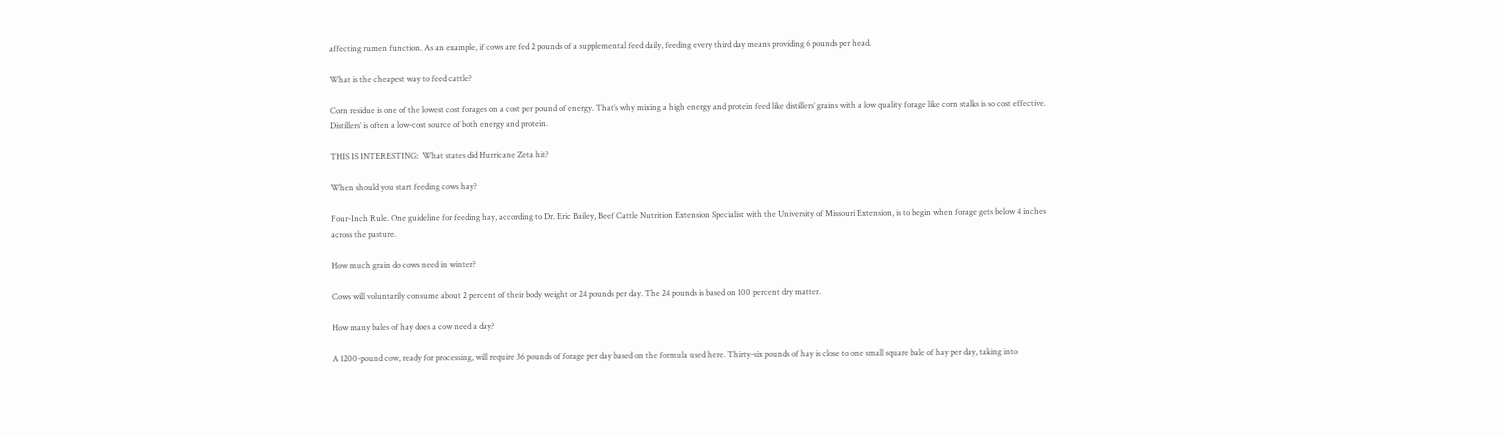affecting rumen function. As an example, if cows are fed 2 pounds of a supplemental feed daily, feeding every third day means providing 6 pounds per head.

What is the cheapest way to feed cattle?

Corn residue is one of the lowest cost forages on a cost per pound of energy. That’s why mixing a high energy and protein feed like distillers’ grains with a low quality forage like corn stalks is so cost effective. Distillers’ is often a low-cost source of both energy and protein.

THIS IS INTERESTING:  What states did Hurricane Zeta hit?

When should you start feeding cows hay?

Four-Inch Rule. One guideline for feeding hay, according to Dr. Eric Bailey, Beef Cattle Nutrition Extension Specialist with the University of Missouri Extension, is to begin when forage gets below 4 inches across the pasture.

How much grain do cows need in winter?

Cows will voluntarily consume about 2 percent of their body weight or 24 pounds per day. The 24 pounds is based on 100 percent dry matter.

How many bales of hay does a cow need a day?

A 1200-pound cow, ready for processing, will require 36 pounds of forage per day based on the formula used here. Thirty-six pounds of hay is close to one small square bale of hay per day, taking into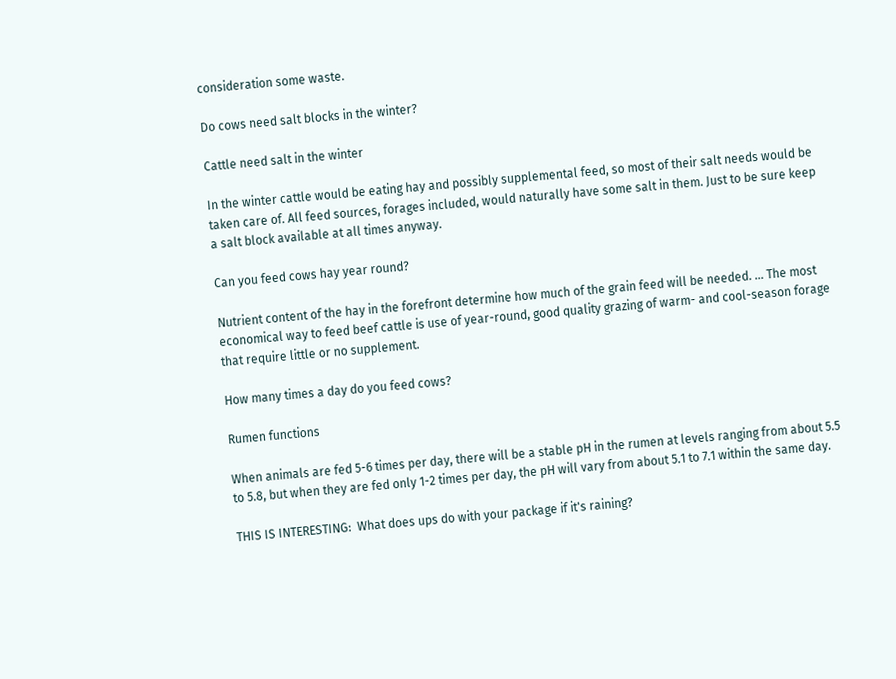consideration some waste.

Do cows need salt blocks in the winter?

Cattle need salt in the winter

In the winter cattle would be eating hay and possibly supplemental feed, so most of their salt needs would be taken care of. All feed sources, forages included, would naturally have some salt in them. Just to be sure keep a salt block available at all times anyway.

Can you feed cows hay year round?

Nutrient content of the hay in the forefront determine how much of the grain feed will be needed. … The most economical way to feed beef cattle is use of year-round, good quality grazing of warm- and cool-season forage that require little or no supplement.

How many times a day do you feed cows?

Rumen functions

When animals are fed 5-6 times per day, there will be a stable pH in the rumen at levels ranging from about 5.5 to 5.8, but when they are fed only 1-2 times per day, the pH will vary from about 5.1 to 7.1 within the same day.

THIS IS INTERESTING:  What does ups do with your package if it's raining?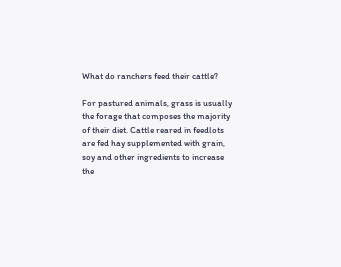What do ranchers feed their cattle?

For pastured animals, grass is usually the forage that composes the majority of their diet. Cattle reared in feedlots are fed hay supplemented with grain, soy and other ingredients to increase the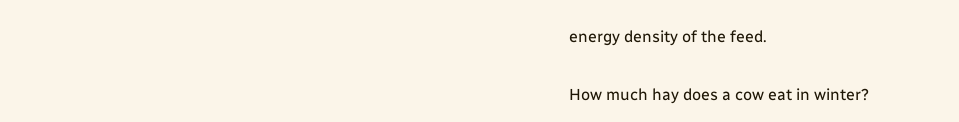energy density of the feed.

How much hay does a cow eat in winter?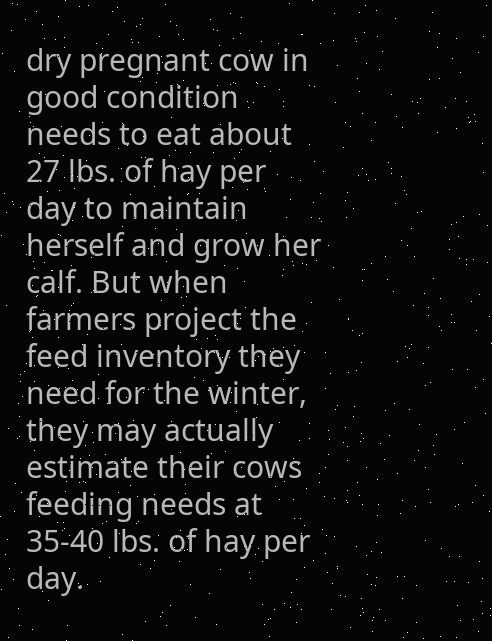dry pregnant cow in good condition needs to eat about 27 lbs. of hay per day to maintain herself and grow her calf. But when farmers project the feed inventory they need for the winter, they may actually estimate their cows feeding needs at 35-40 lbs. of hay per day.